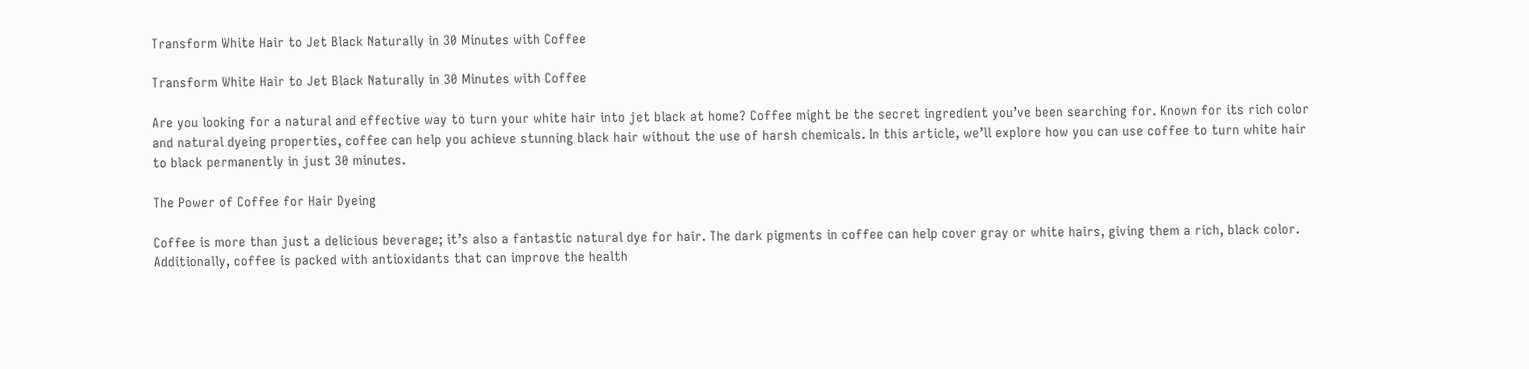Transform White Hair to Jet Black Naturally in 30 Minutes with Coffee

Transform White Hair to Jet Black Naturally in 30 Minutes with Coffee

Are you looking for a natural and effective way to turn your white hair into jet black at home? Coffee might be the secret ingredient you’ve been searching for. Known for its rich color and natural dyeing properties, coffee can help you achieve stunning black hair without the use of harsh chemicals. In this article, we’ll explore how you can use coffee to turn white hair to black permanently in just 30 minutes.

The Power of Coffee for Hair Dyeing

Coffee is more than just a delicious beverage; it’s also a fantastic natural dye for hair. The dark pigments in coffee can help cover gray or white hairs, giving them a rich, black color. Additionally, coffee is packed with antioxidants that can improve the health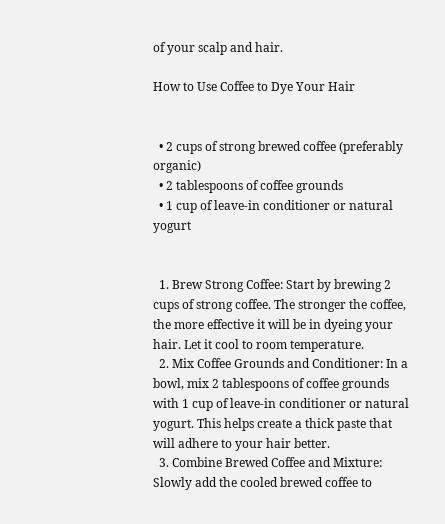of your scalp and hair.

How to Use Coffee to Dye Your Hair


  • 2 cups of strong brewed coffee (preferably organic)
  • 2 tablespoons of coffee grounds
  • 1 cup of leave-in conditioner or natural yogurt


  1. Brew Strong Coffee: Start by brewing 2 cups of strong coffee. The stronger the coffee, the more effective it will be in dyeing your hair. Let it cool to room temperature.
  2. Mix Coffee Grounds and Conditioner: In a bowl, mix 2 tablespoons of coffee grounds with 1 cup of leave-in conditioner or natural yogurt. This helps create a thick paste that will adhere to your hair better.
  3. Combine Brewed Coffee and Mixture: Slowly add the cooled brewed coffee to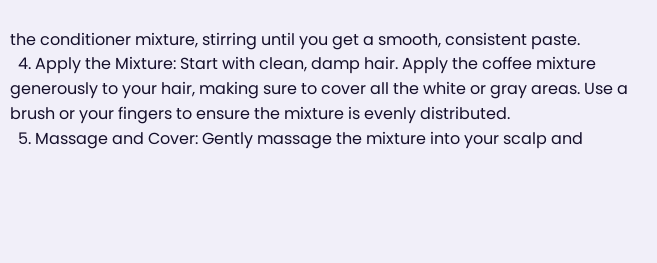the conditioner mixture, stirring until you get a smooth, consistent paste.
  4. Apply the Mixture: Start with clean, damp hair. Apply the coffee mixture generously to your hair, making sure to cover all the white or gray areas. Use a brush or your fingers to ensure the mixture is evenly distributed.
  5. Massage and Cover: Gently massage the mixture into your scalp and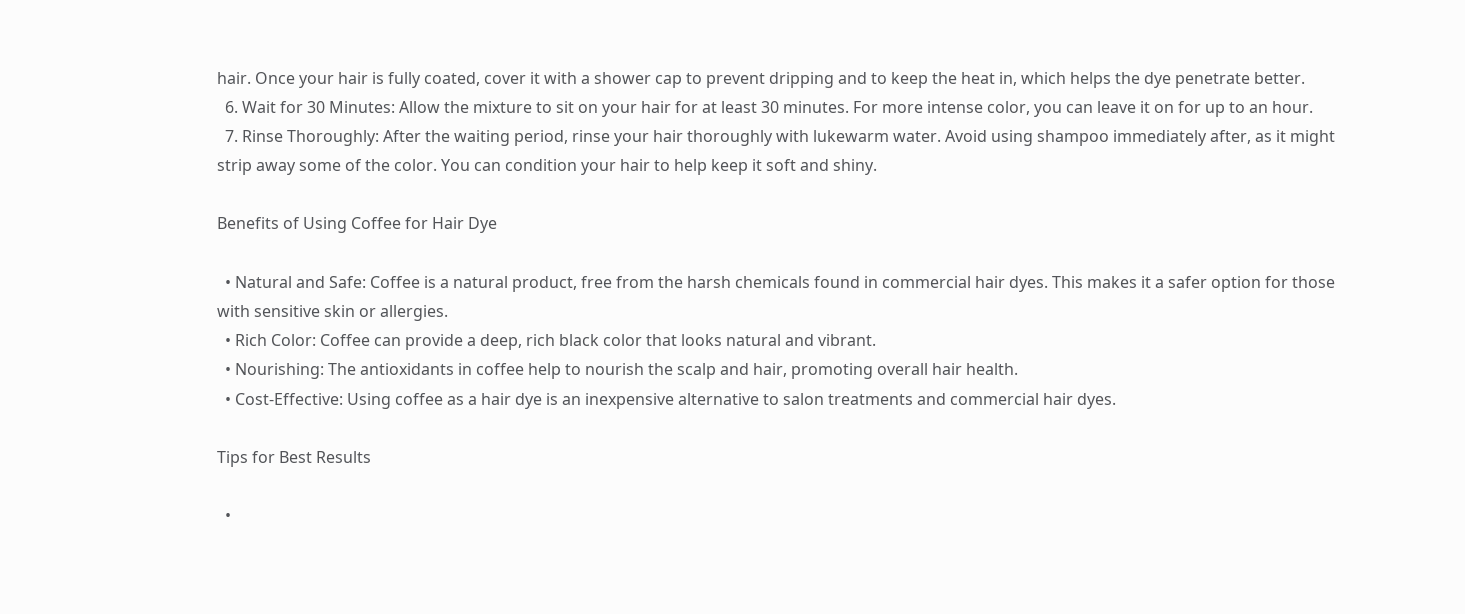hair. Once your hair is fully coated, cover it with a shower cap to prevent dripping and to keep the heat in, which helps the dye penetrate better.
  6. Wait for 30 Minutes: Allow the mixture to sit on your hair for at least 30 minutes. For more intense color, you can leave it on for up to an hour.
  7. Rinse Thoroughly: After the waiting period, rinse your hair thoroughly with lukewarm water. Avoid using shampoo immediately after, as it might strip away some of the color. You can condition your hair to help keep it soft and shiny.

Benefits of Using Coffee for Hair Dye

  • Natural and Safe: Coffee is a natural product, free from the harsh chemicals found in commercial hair dyes. This makes it a safer option for those with sensitive skin or allergies.
  • Rich Color: Coffee can provide a deep, rich black color that looks natural and vibrant.
  • Nourishing: The antioxidants in coffee help to nourish the scalp and hair, promoting overall hair health.
  • Cost-Effective: Using coffee as a hair dye is an inexpensive alternative to salon treatments and commercial hair dyes.

Tips for Best Results

  •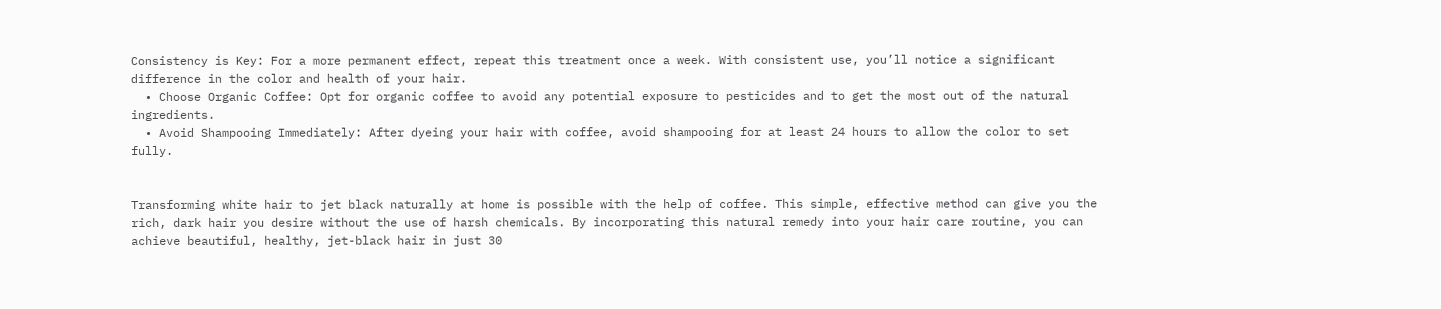Consistency is Key: For a more permanent effect, repeat this treatment once a week. With consistent use, you’ll notice a significant difference in the color and health of your hair.
  • Choose Organic Coffee: Opt for organic coffee to avoid any potential exposure to pesticides and to get the most out of the natural ingredients.
  • Avoid Shampooing Immediately: After dyeing your hair with coffee, avoid shampooing for at least 24 hours to allow the color to set fully.


Transforming white hair to jet black naturally at home is possible with the help of coffee. This simple, effective method can give you the rich, dark hair you desire without the use of harsh chemicals. By incorporating this natural remedy into your hair care routine, you can achieve beautiful, healthy, jet-black hair in just 30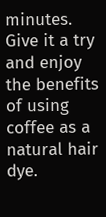minutes. Give it a try and enjoy the benefits of using coffee as a natural hair dye.